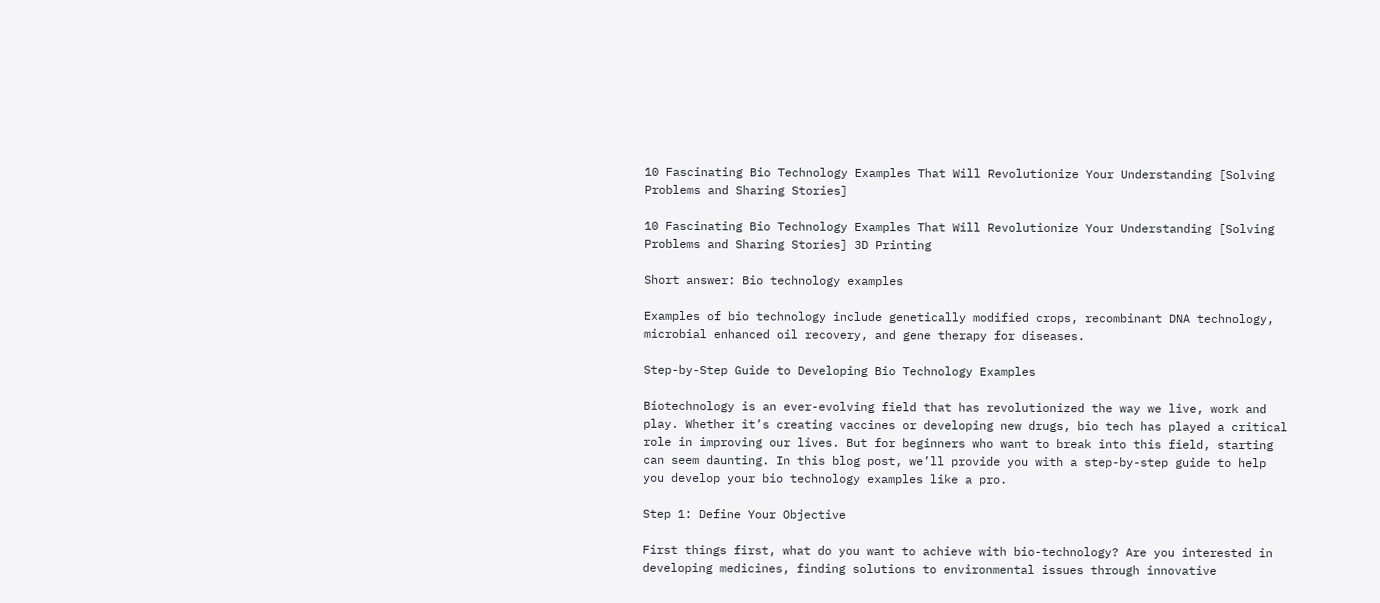10 Fascinating Bio Technology Examples That Will Revolutionize Your Understanding [Solving Problems and Sharing Stories]

10 Fascinating Bio Technology Examples That Will Revolutionize Your Understanding [Solving Problems and Sharing Stories] 3D Printing

Short answer: Bio technology examples

Examples of bio technology include genetically modified crops, recombinant DNA technology, microbial enhanced oil recovery, and gene therapy for diseases.

Step-by-Step Guide to Developing Bio Technology Examples

Biotechnology is an ever-evolving field that has revolutionized the way we live, work and play. Whether it’s creating vaccines or developing new drugs, bio tech has played a critical role in improving our lives. But for beginners who want to break into this field, starting can seem daunting. In this blog post, we’ll provide you with a step-by-step guide to help you develop your bio technology examples like a pro.

Step 1: Define Your Objective

First things first, what do you want to achieve with bio-technology? Are you interested in developing medicines, finding solutions to environmental issues through innovative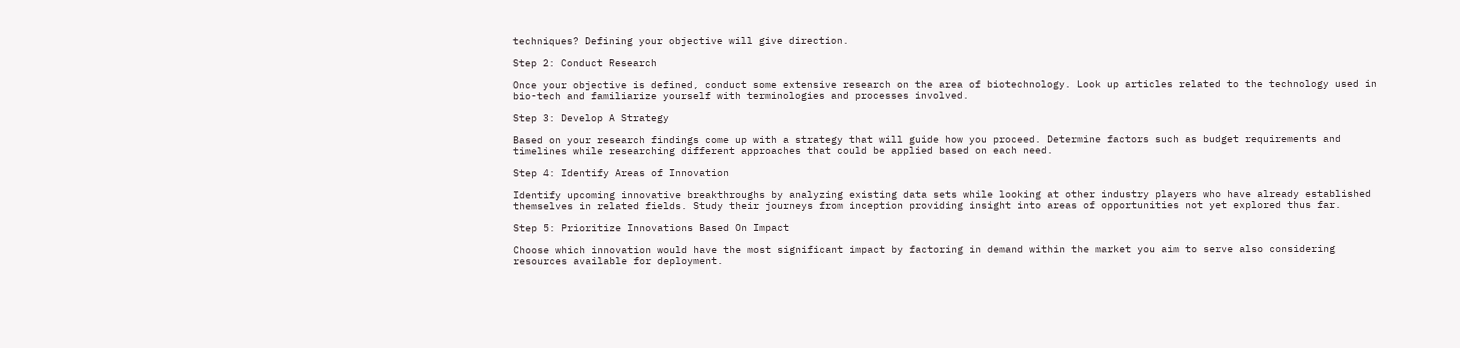techniques? Defining your objective will give direction.

Step 2: Conduct Research

Once your objective is defined, conduct some extensive research on the area of biotechnology. Look up articles related to the technology used in bio-tech and familiarize yourself with terminologies and processes involved.

Step 3: Develop A Strategy

Based on your research findings come up with a strategy that will guide how you proceed. Determine factors such as budget requirements and timelines while researching different approaches that could be applied based on each need.

Step 4: Identify Areas of Innovation

Identify upcoming innovative breakthroughs by analyzing existing data sets while looking at other industry players who have already established themselves in related fields. Study their journeys from inception providing insight into areas of opportunities not yet explored thus far.

Step 5: Prioritize Innovations Based On Impact

Choose which innovation would have the most significant impact by factoring in demand within the market you aim to serve also considering resources available for deployment.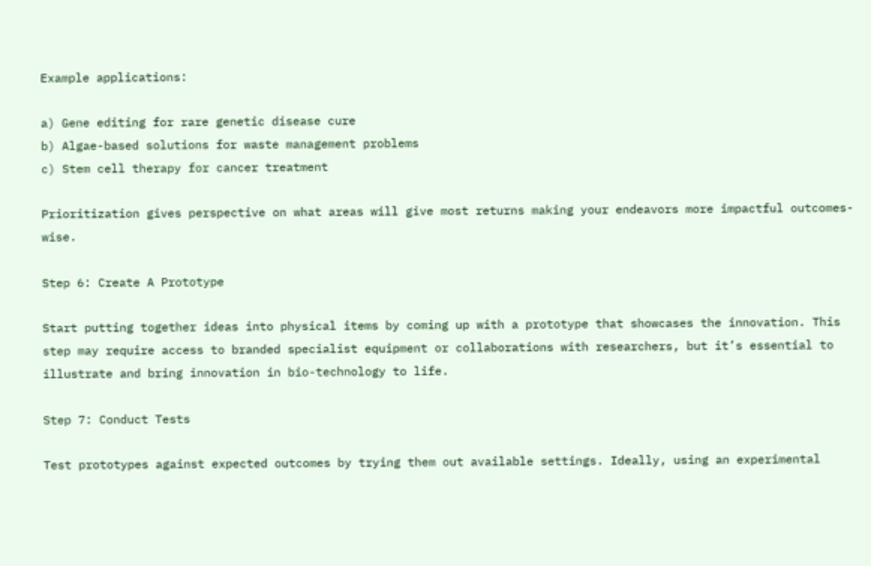Example applications:

a) Gene editing for rare genetic disease cure
b) Algae-based solutions for waste management problems
c) Stem cell therapy for cancer treatment

Prioritization gives perspective on what areas will give most returns making your endeavors more impactful outcomes-wise.

Step 6: Create A Prototype

Start putting together ideas into physical items by coming up with a prototype that showcases the innovation. This step may require access to branded specialist equipment or collaborations with researchers, but it’s essential to illustrate and bring innovation in bio-technology to life.

Step 7: Conduct Tests

Test prototypes against expected outcomes by trying them out available settings. Ideally, using an experimental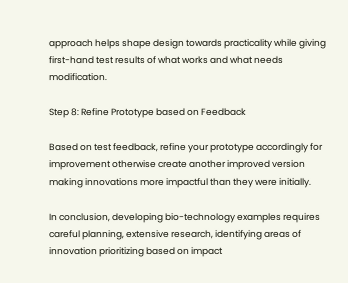approach helps shape design towards practicality while giving first-hand test results of what works and what needs modification.

Step 8: Refine Prototype based on Feedback

Based on test feedback, refine your prototype accordingly for improvement otherwise create another improved version making innovations more impactful than they were initially.

In conclusion, developing bio-technology examples requires careful planning, extensive research, identifying areas of innovation prioritizing based on impact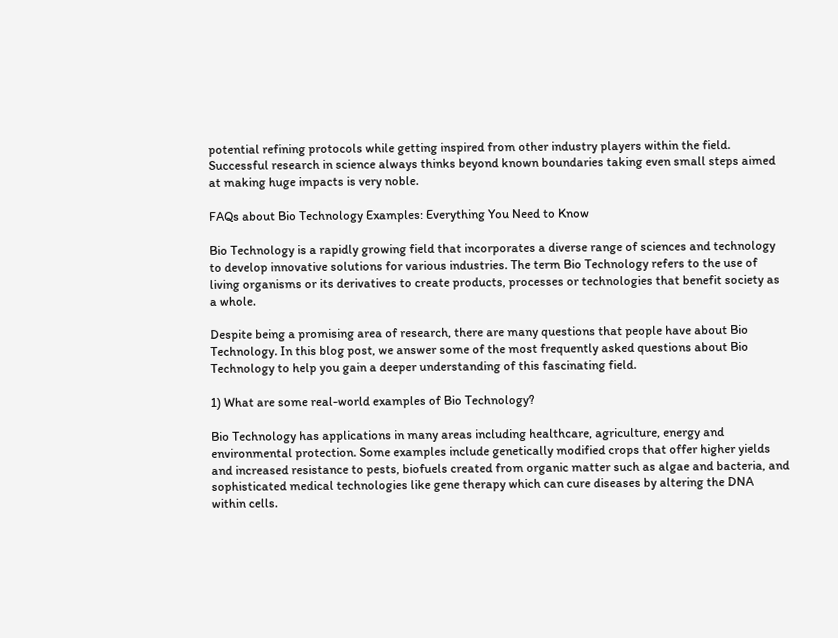potential refining protocols while getting inspired from other industry players within the field. Successful research in science always thinks beyond known boundaries taking even small steps aimed at making huge impacts is very noble.

FAQs about Bio Technology Examples: Everything You Need to Know

Bio Technology is a rapidly growing field that incorporates a diverse range of sciences and technology to develop innovative solutions for various industries. The term Bio Technology refers to the use of living organisms or its derivatives to create products, processes or technologies that benefit society as a whole.

Despite being a promising area of research, there are many questions that people have about Bio Technology. In this blog post, we answer some of the most frequently asked questions about Bio Technology to help you gain a deeper understanding of this fascinating field.

1) What are some real-world examples of Bio Technology?

Bio Technology has applications in many areas including healthcare, agriculture, energy and environmental protection. Some examples include genetically modified crops that offer higher yields and increased resistance to pests, biofuels created from organic matter such as algae and bacteria, and sophisticated medical technologies like gene therapy which can cure diseases by altering the DNA within cells.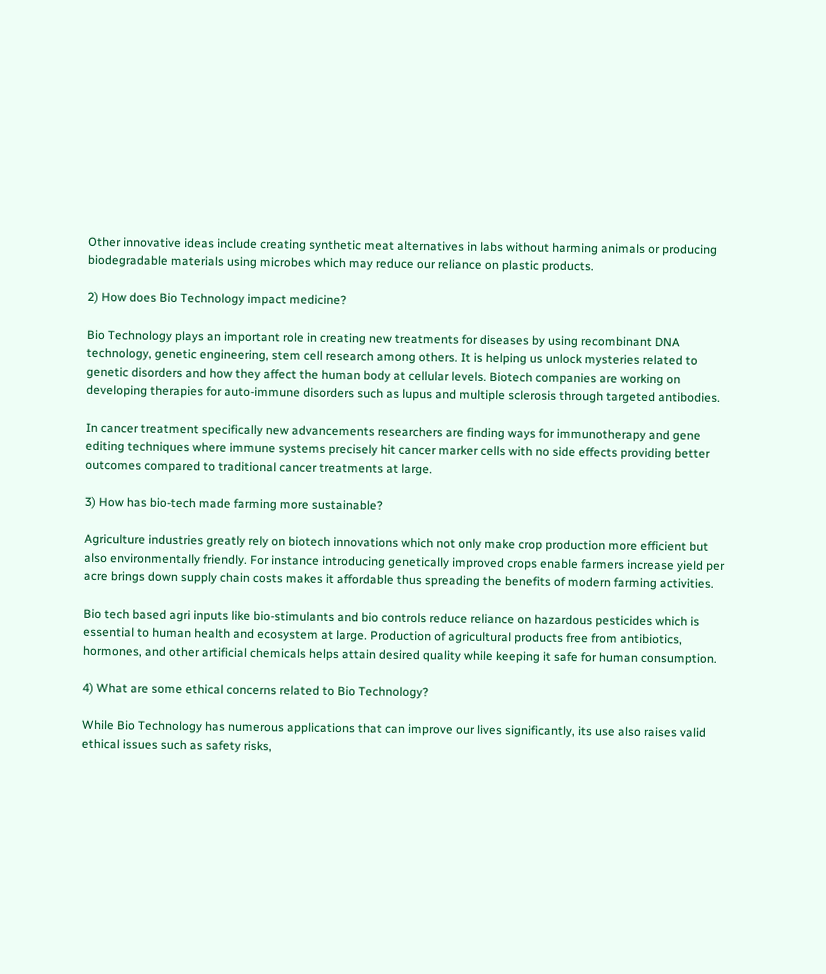Other innovative ideas include creating synthetic meat alternatives in labs without harming animals or producing biodegradable materials using microbes which may reduce our reliance on plastic products.

2) How does Bio Technology impact medicine?

Bio Technology plays an important role in creating new treatments for diseases by using recombinant DNA technology, genetic engineering, stem cell research among others. It is helping us unlock mysteries related to genetic disorders and how they affect the human body at cellular levels. Biotech companies are working on developing therapies for auto-immune disorders such as lupus and multiple sclerosis through targeted antibodies.

In cancer treatment specifically new advancements researchers are finding ways for immunotherapy and gene editing techniques where immune systems precisely hit cancer marker cells with no side effects providing better outcomes compared to traditional cancer treatments at large.

3) How has bio-tech made farming more sustainable?

Agriculture industries greatly rely on biotech innovations which not only make crop production more efficient but also environmentally friendly. For instance introducing genetically improved crops enable farmers increase yield per acre brings down supply chain costs makes it affordable thus spreading the benefits of modern farming activities.

Bio tech based agri inputs like bio-stimulants and bio controls reduce reliance on hazardous pesticides which is essential to human health and ecosystem at large. Production of agricultural products free from antibiotics, hormones, and other artificial chemicals helps attain desired quality while keeping it safe for human consumption.

4) What are some ethical concerns related to Bio Technology?

While Bio Technology has numerous applications that can improve our lives significantly, its use also raises valid ethical issues such as safety risks,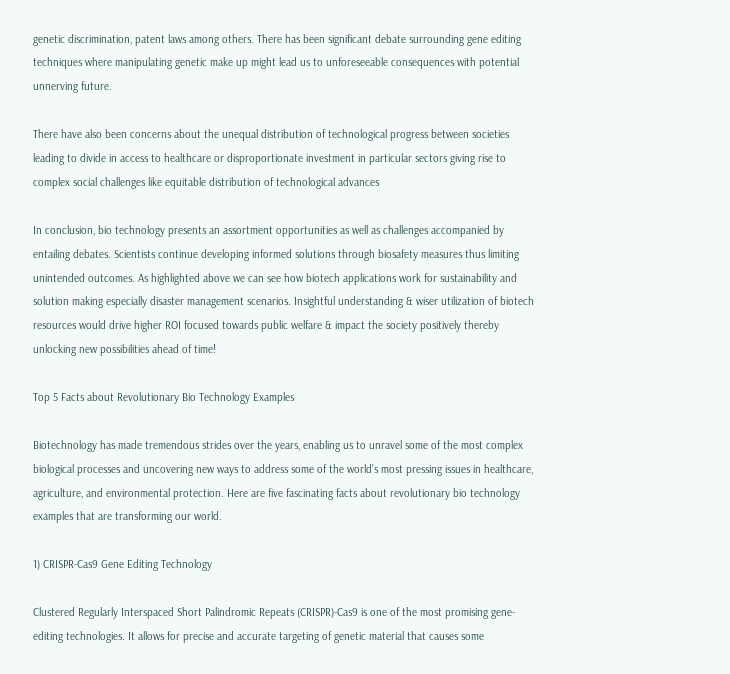genetic discrimination, patent laws among others. There has been significant debate surrounding gene editing techniques where manipulating genetic make up might lead us to unforeseeable consequences with potential unnerving future.

There have also been concerns about the unequal distribution of technological progress between societies leading to divide in access to healthcare or disproportionate investment in particular sectors giving rise to complex social challenges like equitable distribution of technological advances

In conclusion, bio technology presents an assortment opportunities as well as challenges accompanied by entailing debates. Scientists continue developing informed solutions through biosafety measures thus limiting unintended outcomes. As highlighted above we can see how biotech applications work for sustainability and solution making especially disaster management scenarios. Insightful understanding & wiser utilization of biotech resources would drive higher ROI focused towards public welfare & impact the society positively thereby unlocking new possibilities ahead of time!

Top 5 Facts about Revolutionary Bio Technology Examples

Biotechnology has made tremendous strides over the years, enabling us to unravel some of the most complex biological processes and uncovering new ways to address some of the world’s most pressing issues in healthcare, agriculture, and environmental protection. Here are five fascinating facts about revolutionary bio technology examples that are transforming our world.

1) CRISPR-Cas9 Gene Editing Technology

Clustered Regularly Interspaced Short Palindromic Repeats (CRISPR)-Cas9 is one of the most promising gene-editing technologies. It allows for precise and accurate targeting of genetic material that causes some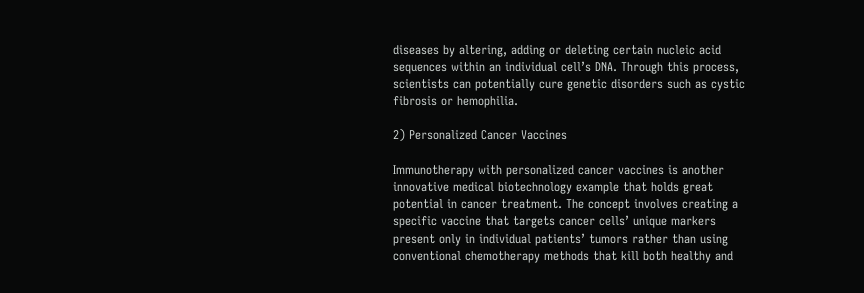diseases by altering, adding or deleting certain nucleic acid sequences within an individual cell’s DNA. Through this process, scientists can potentially cure genetic disorders such as cystic fibrosis or hemophilia.

2) Personalized Cancer Vaccines

Immunotherapy with personalized cancer vaccines is another innovative medical biotechnology example that holds great potential in cancer treatment. The concept involves creating a specific vaccine that targets cancer cells’ unique markers present only in individual patients’ tumors rather than using conventional chemotherapy methods that kill both healthy and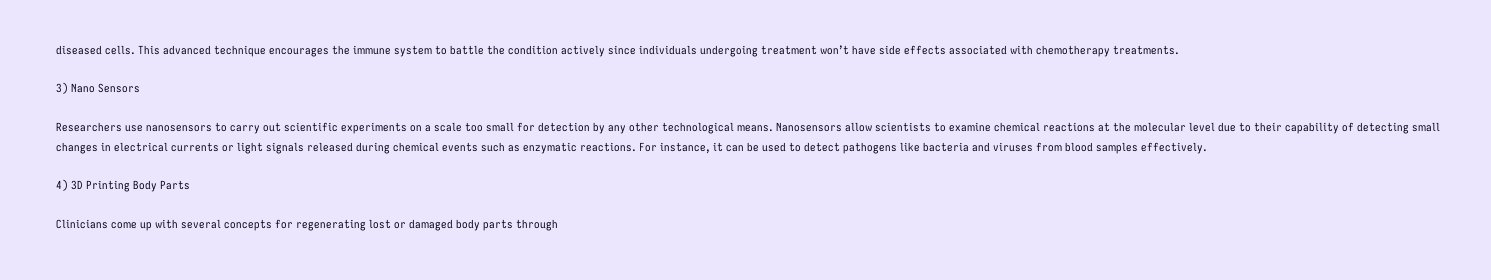diseased cells. This advanced technique encourages the immune system to battle the condition actively since individuals undergoing treatment won’t have side effects associated with chemotherapy treatments.

3) Nano Sensors

Researchers use nanosensors to carry out scientific experiments on a scale too small for detection by any other technological means. Nanosensors allow scientists to examine chemical reactions at the molecular level due to their capability of detecting small changes in electrical currents or light signals released during chemical events such as enzymatic reactions. For instance, it can be used to detect pathogens like bacteria and viruses from blood samples effectively.

4) 3D Printing Body Parts

Clinicians come up with several concepts for regenerating lost or damaged body parts through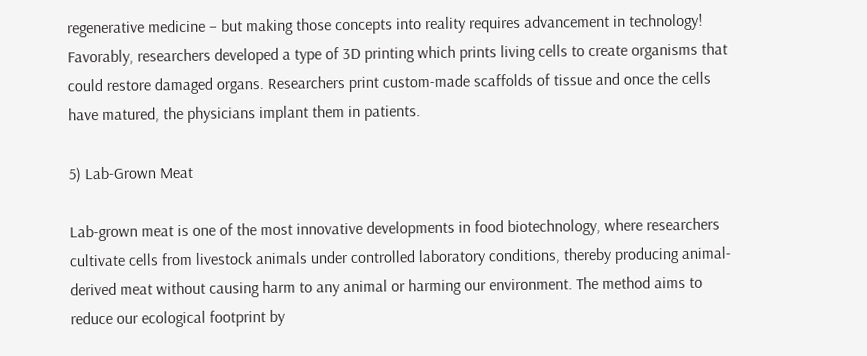regenerative medicine – but making those concepts into reality requires advancement in technology! Favorably, researchers developed a type of 3D printing which prints living cells to create organisms that could restore damaged organs. Researchers print custom-made scaffolds of tissue and once the cells have matured, the physicians implant them in patients.

5) Lab-Grown Meat

Lab-grown meat is one of the most innovative developments in food biotechnology, where researchers cultivate cells from livestock animals under controlled laboratory conditions, thereby producing animal-derived meat without causing harm to any animal or harming our environment. The method aims to reduce our ecological footprint by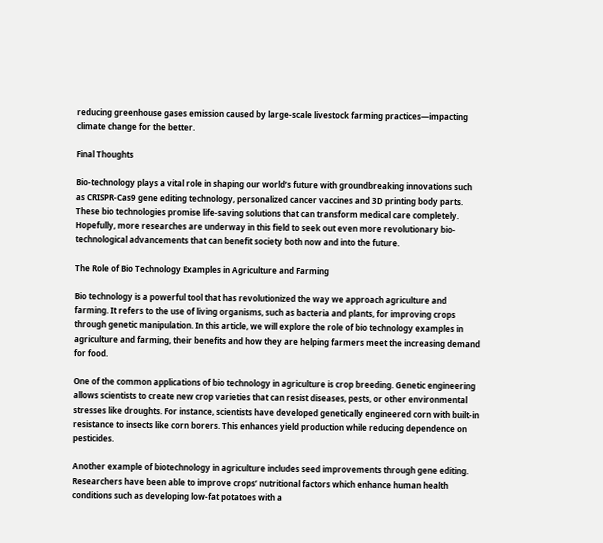reducing greenhouse gases emission caused by large-scale livestock farming practices—impacting climate change for the better.

Final Thoughts

Bio-technology plays a vital role in shaping our world’s future with groundbreaking innovations such as CRISPR-Cas9 gene editing technology, personalized cancer vaccines and 3D printing body parts. These bio technologies promise life-saving solutions that can transform medical care completely. Hopefully, more researches are underway in this field to seek out even more revolutionary bio-technological advancements that can benefit society both now and into the future.

The Role of Bio Technology Examples in Agriculture and Farming

Bio technology is a powerful tool that has revolutionized the way we approach agriculture and farming. It refers to the use of living organisms, such as bacteria and plants, for improving crops through genetic manipulation. In this article, we will explore the role of bio technology examples in agriculture and farming, their benefits and how they are helping farmers meet the increasing demand for food.

One of the common applications of bio technology in agriculture is crop breeding. Genetic engineering allows scientists to create new crop varieties that can resist diseases, pests, or other environmental stresses like droughts. For instance, scientists have developed genetically engineered corn with built-in resistance to insects like corn borers. This enhances yield production while reducing dependence on pesticides.

Another example of biotechnology in agriculture includes seed improvements through gene editing. Researchers have been able to improve crops’ nutritional factors which enhance human health conditions such as developing low-fat potatoes with a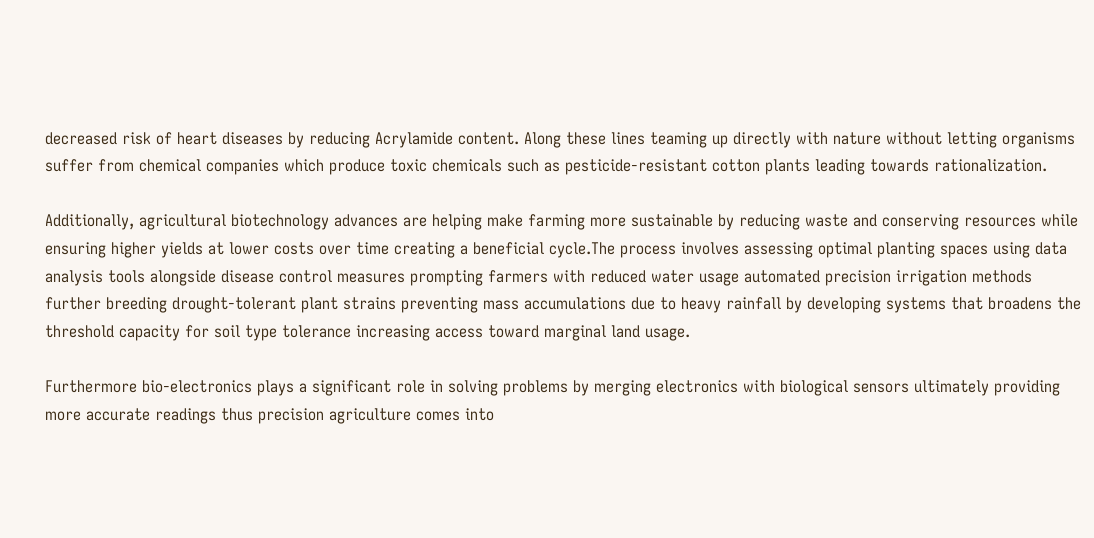decreased risk of heart diseases by reducing Acrylamide content. Along these lines teaming up directly with nature without letting organisms suffer from chemical companies which produce toxic chemicals such as pesticide-resistant cotton plants leading towards rationalization.

Additionally, agricultural biotechnology advances are helping make farming more sustainable by reducing waste and conserving resources while ensuring higher yields at lower costs over time creating a beneficial cycle.The process involves assessing optimal planting spaces using data analysis tools alongside disease control measures prompting farmers with reduced water usage automated precision irrigation methods further breeding drought-tolerant plant strains preventing mass accumulations due to heavy rainfall by developing systems that broadens the threshold capacity for soil type tolerance increasing access toward marginal land usage.

Furthermore bio-electronics plays a significant role in solving problems by merging electronics with biological sensors ultimately providing more accurate readings thus precision agriculture comes into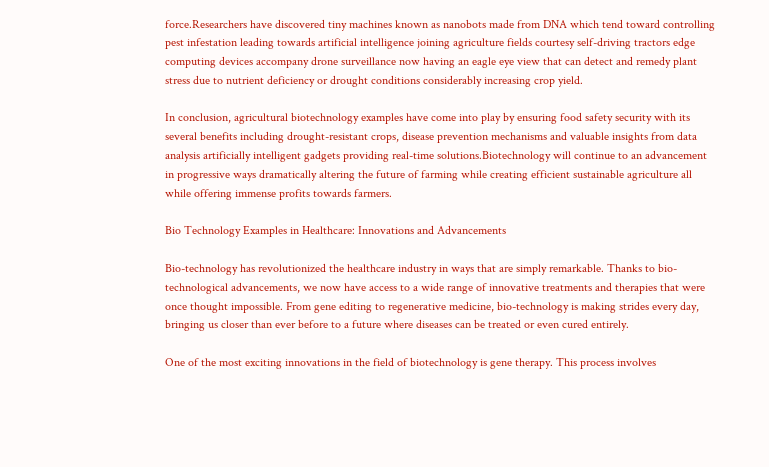force.Researchers have discovered tiny machines known as nanobots made from DNA which tend toward controlling pest infestation leading towards artificial intelligence joining agriculture fields courtesy self-driving tractors edge computing devices accompany drone surveillance now having an eagle eye view that can detect and remedy plant stress due to nutrient deficiency or drought conditions considerably increasing crop yield.

In conclusion, agricultural biotechnology examples have come into play by ensuring food safety security with its several benefits including drought-resistant crops, disease prevention mechanisms and valuable insights from data analysis artificially intelligent gadgets providing real-time solutions.Biotechnology will continue to an advancement in progressive ways dramatically altering the future of farming while creating efficient sustainable agriculture all while offering immense profits towards farmers.

Bio Technology Examples in Healthcare: Innovations and Advancements

Bio-technology has revolutionized the healthcare industry in ways that are simply remarkable. Thanks to bio-technological advancements, we now have access to a wide range of innovative treatments and therapies that were once thought impossible. From gene editing to regenerative medicine, bio-technology is making strides every day, bringing us closer than ever before to a future where diseases can be treated or even cured entirely.

One of the most exciting innovations in the field of biotechnology is gene therapy. This process involves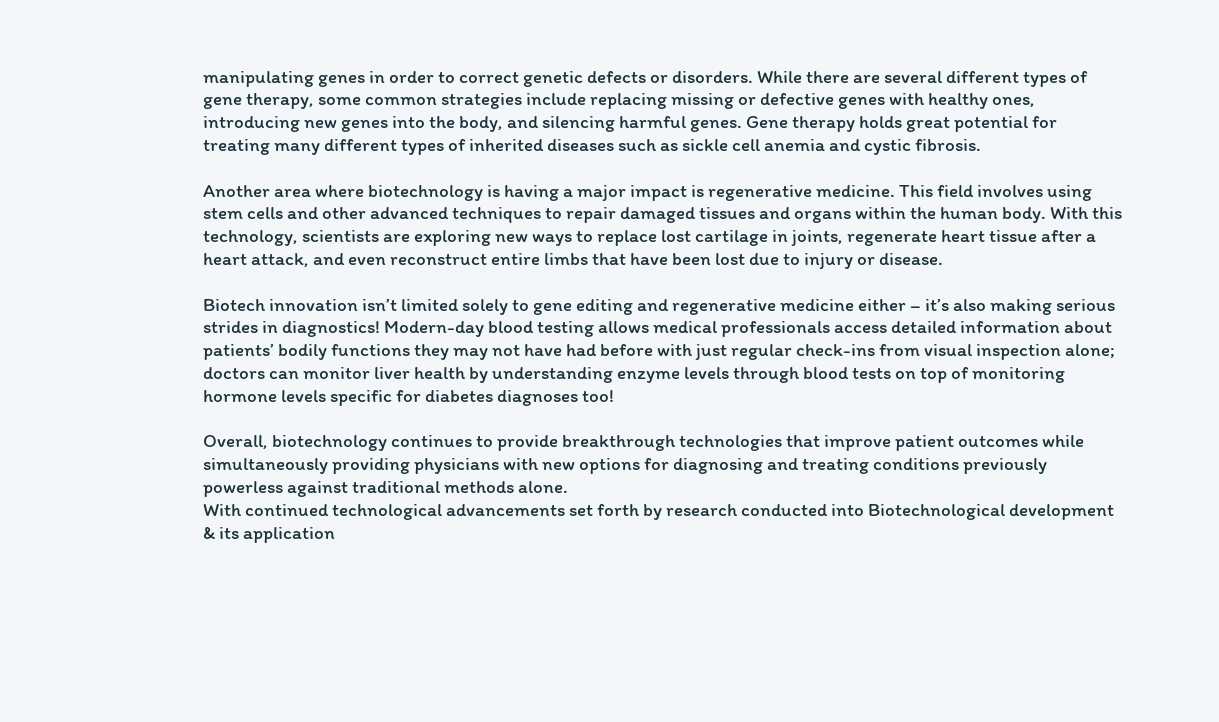manipulating genes in order to correct genetic defects or disorders. While there are several different types of gene therapy, some common strategies include replacing missing or defective genes with healthy ones, introducing new genes into the body, and silencing harmful genes. Gene therapy holds great potential for treating many different types of inherited diseases such as sickle cell anemia and cystic fibrosis.

Another area where biotechnology is having a major impact is regenerative medicine. This field involves using stem cells and other advanced techniques to repair damaged tissues and organs within the human body. With this technology, scientists are exploring new ways to replace lost cartilage in joints, regenerate heart tissue after a heart attack, and even reconstruct entire limbs that have been lost due to injury or disease.

Biotech innovation isn’t limited solely to gene editing and regenerative medicine either – it’s also making serious strides in diagnostics! Modern-day blood testing allows medical professionals access detailed information about patients’ bodily functions they may not have had before with just regular check-ins from visual inspection alone; doctors can monitor liver health by understanding enzyme levels through blood tests on top of monitoring hormone levels specific for diabetes diagnoses too!

Overall, biotechnology continues to provide breakthrough technologies that improve patient outcomes while simultaneously providing physicians with new options for diagnosing and treating conditions previously powerless against traditional methods alone.
With continued technological advancements set forth by research conducted into Biotechnological development & its application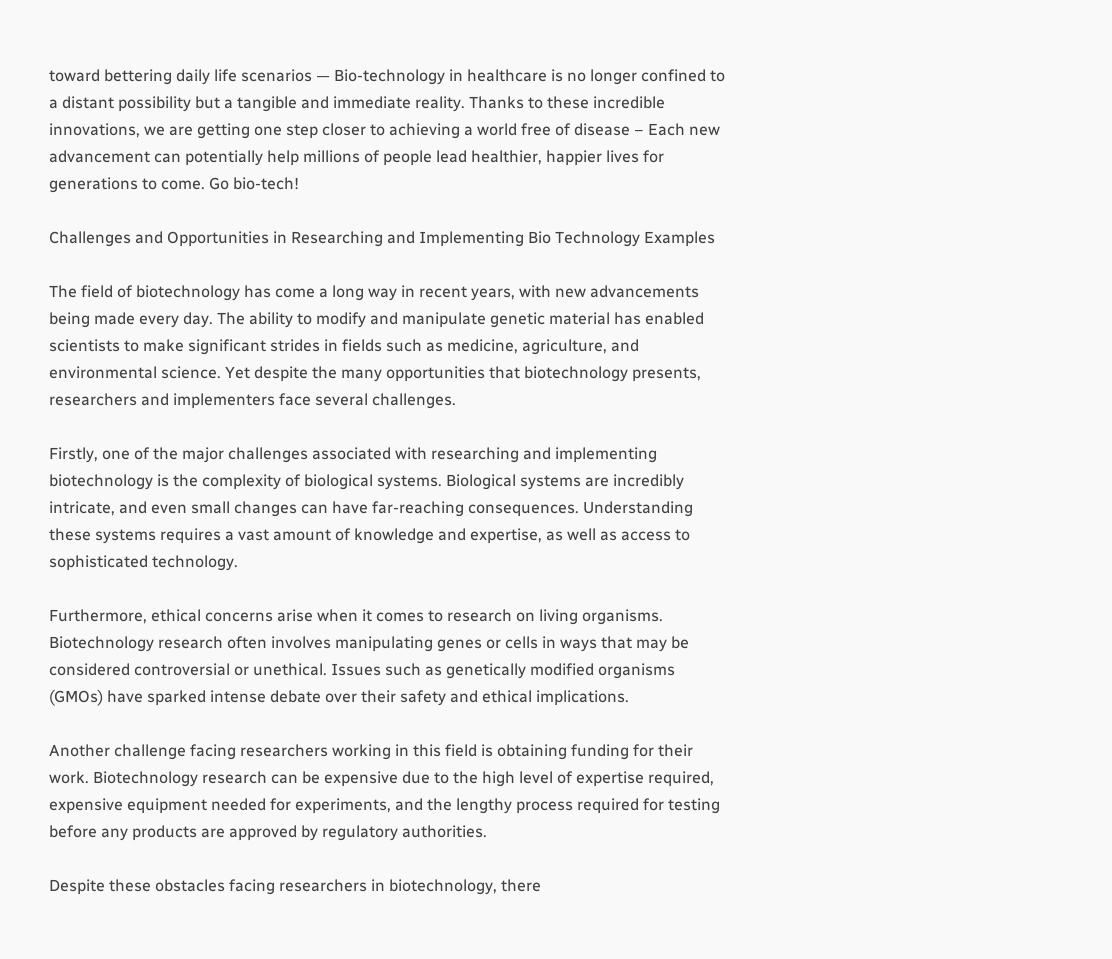toward bettering daily life scenarios — Bio-technology in healthcare is no longer confined to a distant possibility but a tangible and immediate reality. Thanks to these incredible innovations, we are getting one step closer to achieving a world free of disease – Each new advancement can potentially help millions of people lead healthier, happier lives for generations to come. Go bio-tech!

Challenges and Opportunities in Researching and Implementing Bio Technology Examples

The field of biotechnology has come a long way in recent years, with new advancements being made every day. The ability to modify and manipulate genetic material has enabled scientists to make significant strides in fields such as medicine, agriculture, and environmental science. Yet despite the many opportunities that biotechnology presents, researchers and implementers face several challenges.

Firstly, one of the major challenges associated with researching and implementing biotechnology is the complexity of biological systems. Biological systems are incredibly intricate, and even small changes can have far-reaching consequences. Understanding these systems requires a vast amount of knowledge and expertise, as well as access to sophisticated technology.

Furthermore, ethical concerns arise when it comes to research on living organisms. Biotechnology research often involves manipulating genes or cells in ways that may be considered controversial or unethical. Issues such as genetically modified organisms (GMOs) have sparked intense debate over their safety and ethical implications.

Another challenge facing researchers working in this field is obtaining funding for their work. Biotechnology research can be expensive due to the high level of expertise required, expensive equipment needed for experiments, and the lengthy process required for testing before any products are approved by regulatory authorities.

Despite these obstacles facing researchers in biotechnology, there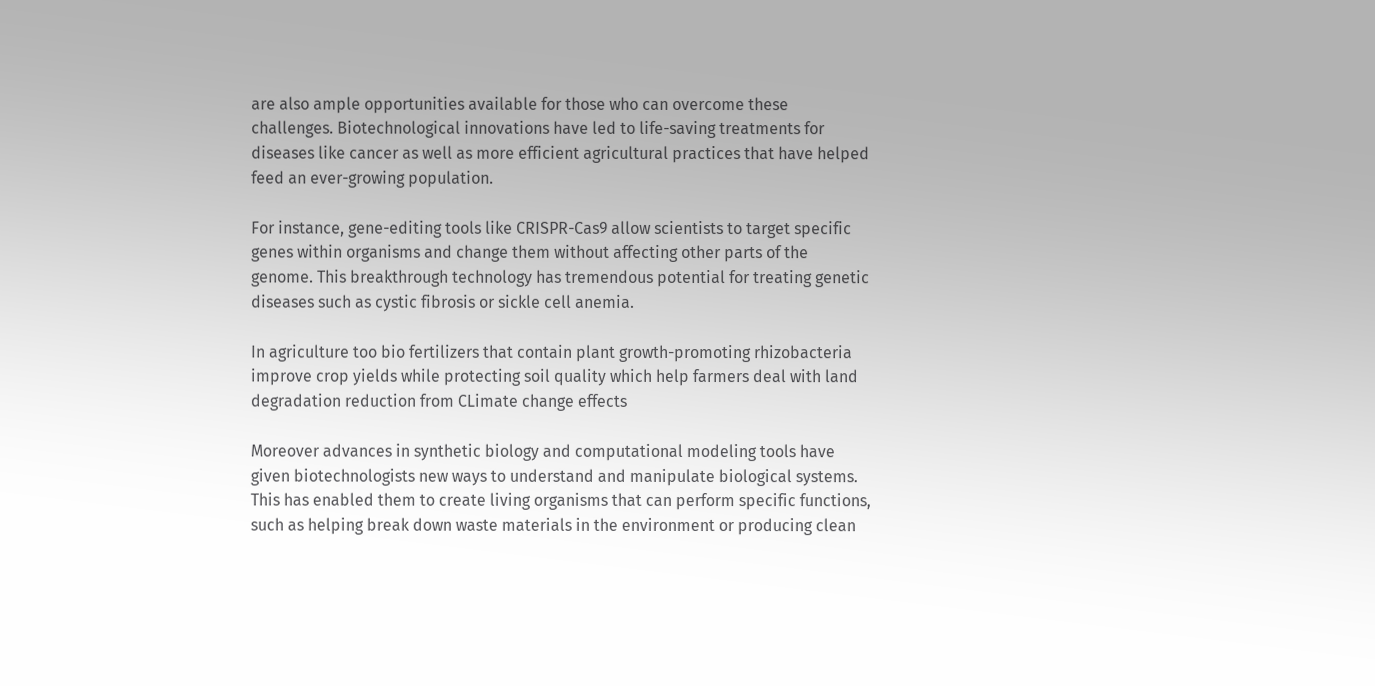are also ample opportunities available for those who can overcome these challenges. Biotechnological innovations have led to life-saving treatments for diseases like cancer as well as more efficient agricultural practices that have helped feed an ever-growing population.

For instance, gene-editing tools like CRISPR-Cas9 allow scientists to target specific genes within organisms and change them without affecting other parts of the genome. This breakthrough technology has tremendous potential for treating genetic diseases such as cystic fibrosis or sickle cell anemia.

In agriculture too bio fertilizers that contain plant growth-promoting rhizobacteria improve crop yields while protecting soil quality which help farmers deal with land degradation reduction from CLimate change effects

Moreover advances in synthetic biology and computational modeling tools have given biotechnologists new ways to understand and manipulate biological systems. This has enabled them to create living organisms that can perform specific functions, such as helping break down waste materials in the environment or producing clean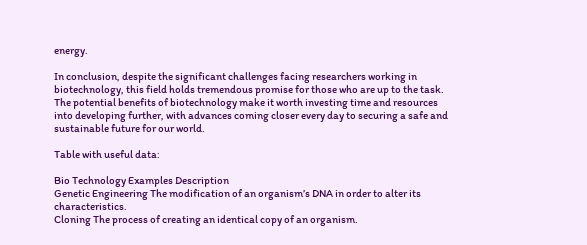energy.

In conclusion, despite the significant challenges facing researchers working in biotechnology, this field holds tremendous promise for those who are up to the task. The potential benefits of biotechnology make it worth investing time and resources into developing further, with advances coming closer every day to securing a safe and sustainable future for our world.

Table with useful data:

Bio Technology Examples Description
Genetic Engineering The modification of an organism’s DNA in order to alter its characteristics.
Cloning The process of creating an identical copy of an organism.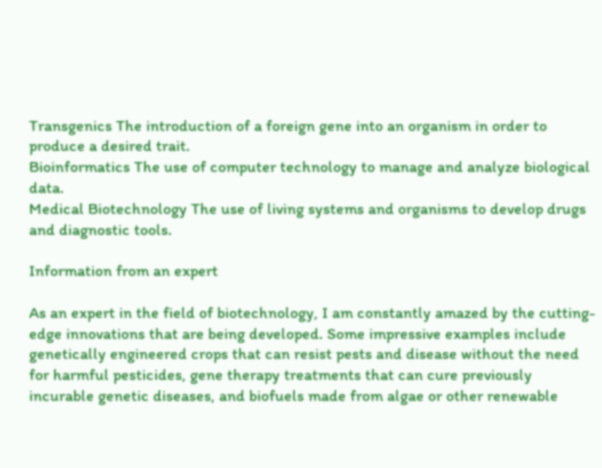Transgenics The introduction of a foreign gene into an organism in order to produce a desired trait.
Bioinformatics The use of computer technology to manage and analyze biological data.
Medical Biotechnology The use of living systems and organisms to develop drugs and diagnostic tools.

Information from an expert

As an expert in the field of biotechnology, I am constantly amazed by the cutting-edge innovations that are being developed. Some impressive examples include genetically engineered crops that can resist pests and disease without the need for harmful pesticides, gene therapy treatments that can cure previously incurable genetic diseases, and biofuels made from algae or other renewable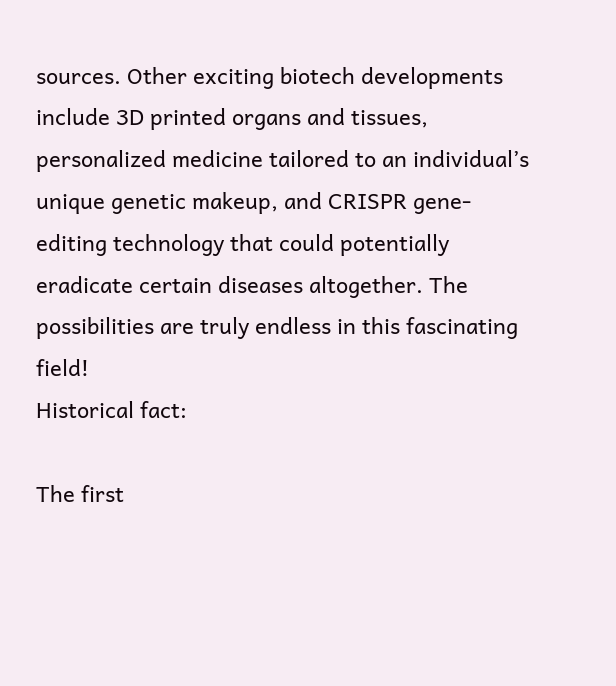sources. Other exciting biotech developments include 3D printed organs and tissues, personalized medicine tailored to an individual’s unique genetic makeup, and CRISPR gene-editing technology that could potentially eradicate certain diseases altogether. The possibilities are truly endless in this fascinating field!
Historical fact:

The first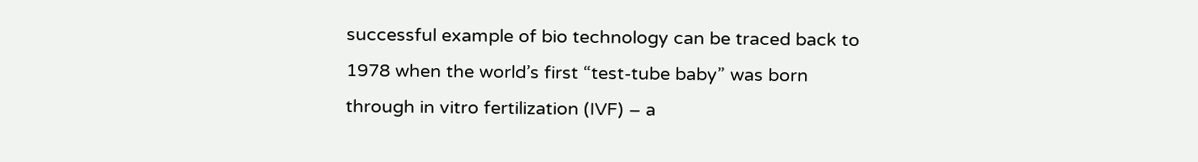successful example of bio technology can be traced back to 1978 when the world’s first “test-tube baby” was born through in vitro fertilization (IVF) – a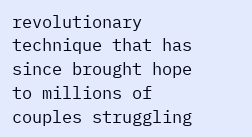revolutionary technique that has since brought hope to millions of couples struggling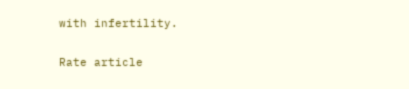with infertility.

Rate article